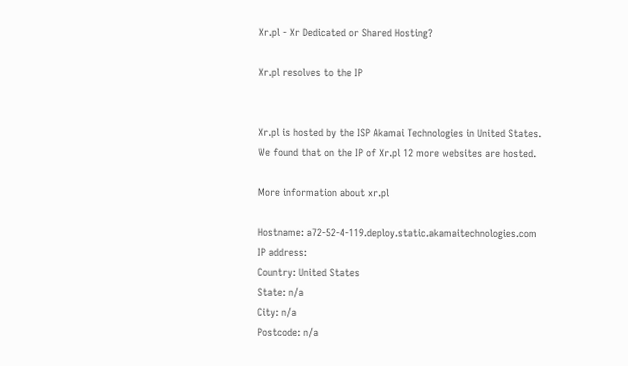Xr.pl - Xr Dedicated or Shared Hosting?

Xr.pl resolves to the IP


Xr.pl is hosted by the ISP Akamai Technologies in United States.
We found that on the IP of Xr.pl 12 more websites are hosted.

More information about xr.pl

Hostname: a72-52-4-119.deploy.static.akamaitechnologies.com
IP address:
Country: United States
State: n/a
City: n/a
Postcode: n/a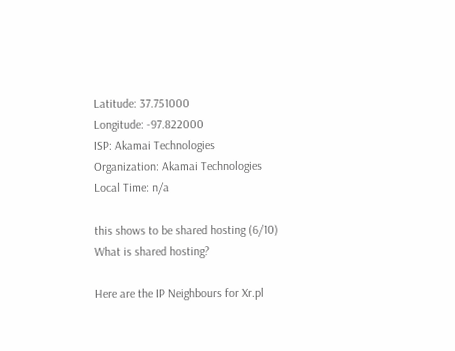Latitude: 37.751000
Longitude: -97.822000
ISP: Akamai Technologies
Organization: Akamai Technologies
Local Time: n/a

this shows to be shared hosting (6/10)
What is shared hosting?

Here are the IP Neighbours for Xr.pl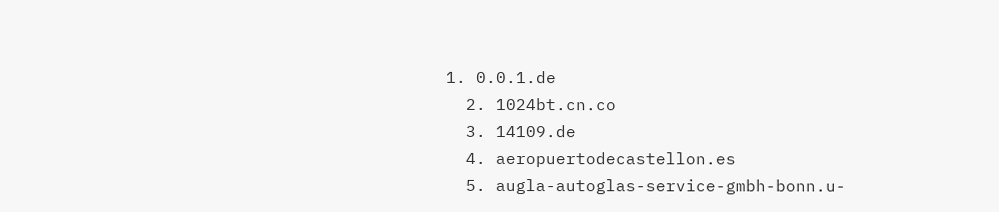1. 0.0.1.de
  2. 1024bt.cn.co
  3. 14109.de
  4. aeropuertodecastellon.es
  5. augla-autoglas-service-gmbh-bonn.u-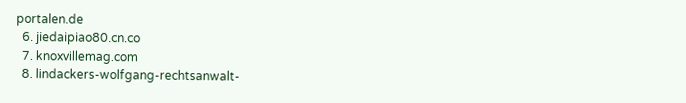portalen.de
  6. jiedaipiao80.cn.co
  7. knoxvillemag.com
  8. lindackers-wolfgang-rechtsanwalt-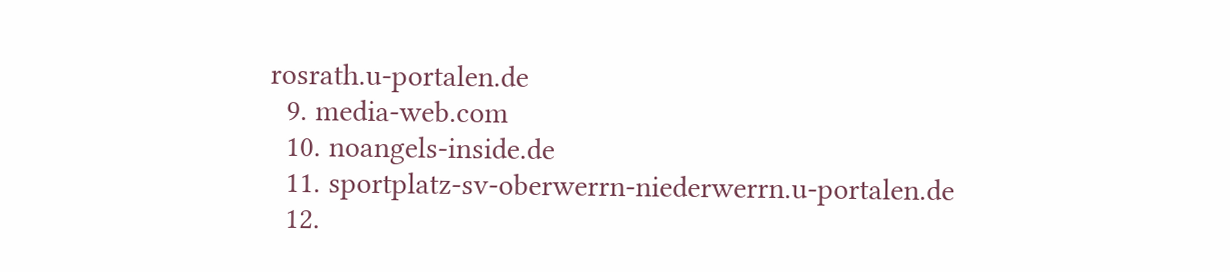rosrath.u-portalen.de
  9. media-web.com
  10. noangels-inside.de
  11. sportplatz-sv-oberwerrn-niederwerrn.u-portalen.de
  12.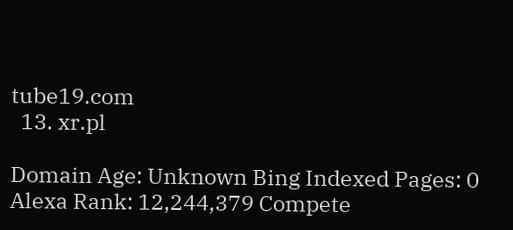tube19.com
  13. xr.pl

Domain Age: Unknown Bing Indexed Pages: 0
Alexa Rank: 12,244,379 Compete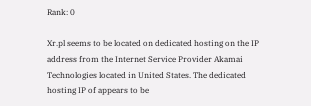Rank: 0

Xr.pl seems to be located on dedicated hosting on the IP address from the Internet Service Provider Akamai Technologies located in United States. The dedicated hosting IP of appears to be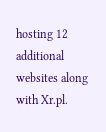hosting 12 additional websites along with Xr.pl.